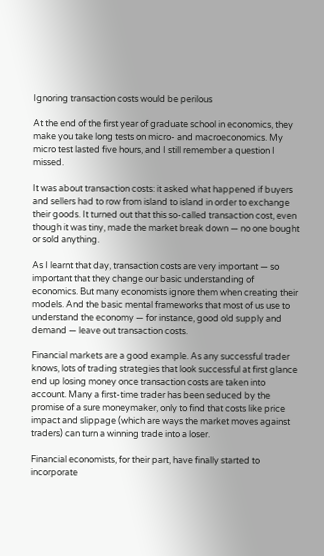Ignoring transaction costs would be perilous

At the end of the first year of graduate school in economics, they make you take long tests on micro- and macroeconomics. My micro test lasted five hours, and I still remember a question I missed.

It was about transaction costs: it asked what happened if buyers and sellers had to row from island to island in order to exchange their goods. It turned out that this so-called transaction cost, even though it was tiny, made the market break down — no one bought or sold anything.

As I learnt that day, transaction costs are very important — so important that they change our basic understanding of economics. But many economists ignore them when creating their models. And the basic mental frameworks that most of us use to understand the economy — for instance, good old supply and demand — leave out transaction costs.

Financial markets are a good example. As any successful trader knows, lots of trading strategies that look successful at first glance end up losing money once transaction costs are taken into account. Many a first-time trader has been seduced by the promise of a sure moneymaker, only to find that costs like price impact and slippage (which are ways the market moves against traders) can turn a winning trade into a loser.

Financial economists, for their part, have finally started to incorporate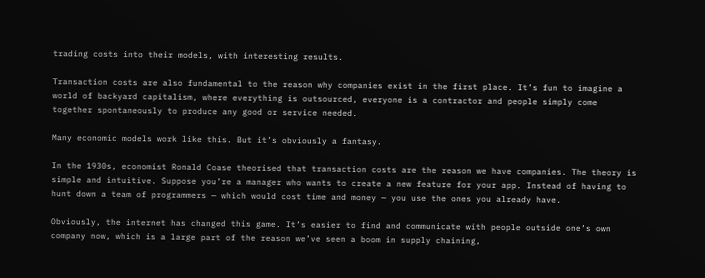trading costs into their models, with interesting results.

Transaction costs are also fundamental to the reason why companies exist in the first place. It’s fun to imagine a world of backyard capitalism, where everything is outsourced, everyone is a contractor and people simply come together spontaneously to produce any good or service needed.

Many economic models work like this. But it’s obviously a fantasy.

In the 1930s, economist Ronald Coase theorised that transaction costs are the reason we have companies. The theory is simple and intuitive. Suppose you’re a manager who wants to create a new feature for your app. Instead of having to hunt down a team of programmers — which would cost time and money — you use the ones you already have.

Obviously, the internet has changed this game. It’s easier to find and communicate with people outside one’s own company now, which is a large part of the reason we’ve seen a boom in supply chaining,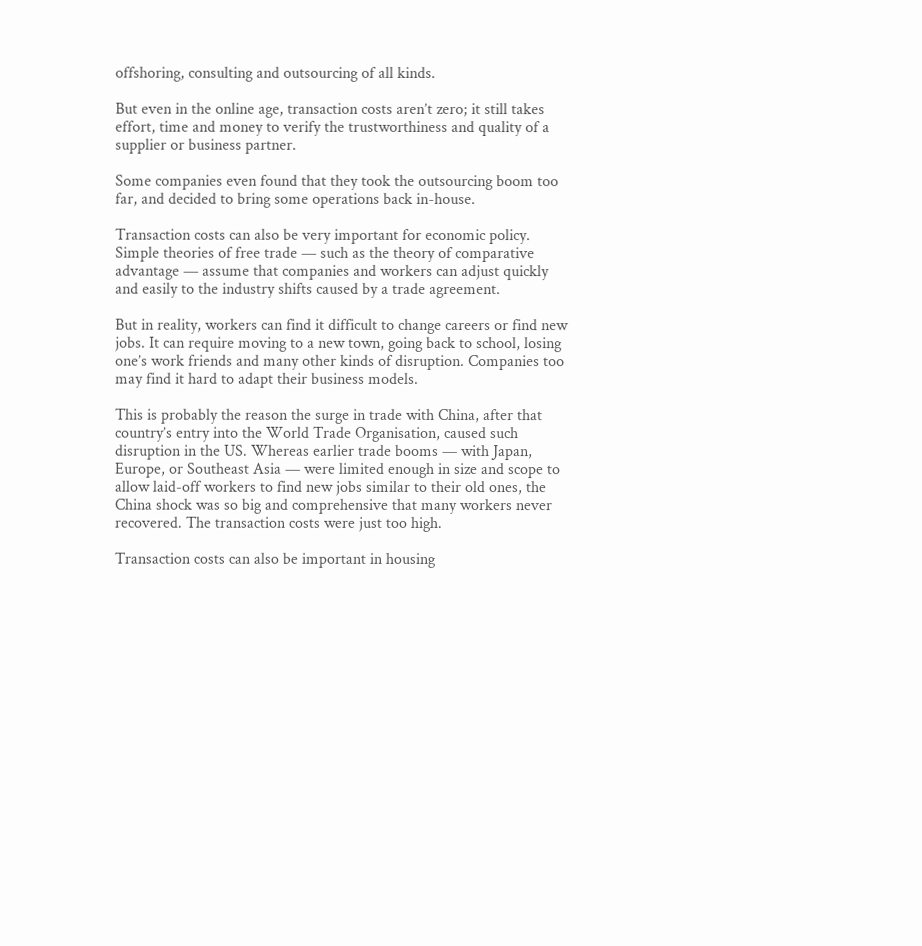offshoring, consulting and outsourcing of all kinds.

But even in the online age, transaction costs aren’t zero; it still takes effort, time and money to verify the trustworthiness and quality of a supplier or business partner.

Some companies even found that they took the outsourcing boom too far, and decided to bring some operations back in-house.

Transaction costs can also be very important for economic policy. Simple theories of free trade — such as the theory of comparative advantage — assume that companies and workers can adjust quickly and easily to the industry shifts caused by a trade agreement.

But in reality, workers can find it difficult to change careers or find new jobs. It can require moving to a new town, going back to school, losing one’s work friends and many other kinds of disruption. Companies too may find it hard to adapt their business models.

This is probably the reason the surge in trade with China, after that country’s entry into the World Trade Organisation, caused such disruption in the US. Whereas earlier trade booms — with Japan, Europe, or Southeast Asia — were limited enough in size and scope to allow laid-off workers to find new jobs similar to their old ones, the China shock was so big and comprehensive that many workers never recovered. The transaction costs were just too high.

Transaction costs can also be important in housing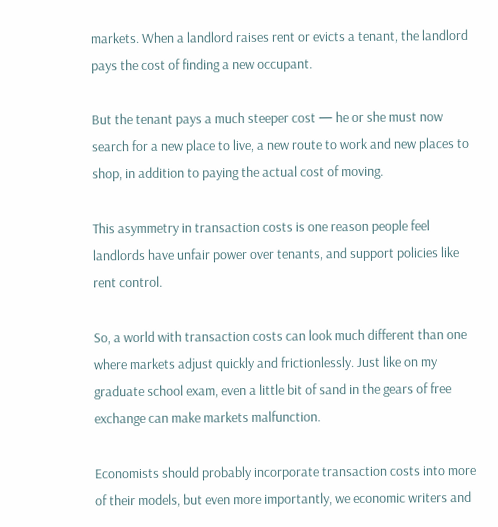markets. When a landlord raises rent or evicts a tenant, the landlord pays the cost of finding a new occupant.

But the tenant pays a much steeper cost — he or she must now search for a new place to live, a new route to work and new places to shop, in addition to paying the actual cost of moving.

This asymmetry in transaction costs is one reason people feel landlords have unfair power over tenants, and support policies like rent control.

So, a world with transaction costs can look much different than one where markets adjust quickly and frictionlessly. Just like on my graduate school exam, even a little bit of sand in the gears of free exchange can make markets malfunction.

Economists should probably incorporate transaction costs into more of their models, but even more importantly, we economic writers and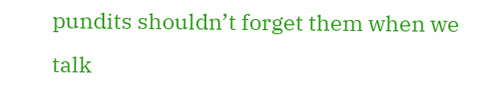pundits shouldn’t forget them when we talk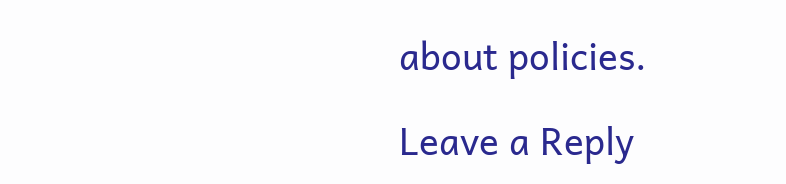about policies.

Leave a Reply